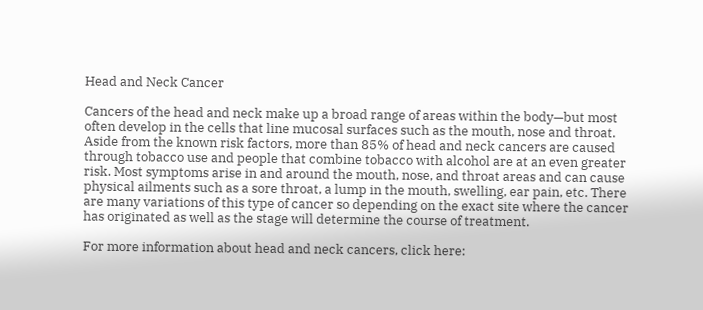Head and Neck Cancer

Cancers of the head and neck make up a broad range of areas within the body—but most often develop in the cells that line mucosal surfaces such as the mouth, nose and throat. Aside from the known risk factors, more than 85% of head and neck cancers are caused through tobacco use and people that combine tobacco with alcohol are at an even greater risk. Most symptoms arise in and around the mouth, nose, and throat areas and can cause physical ailments such as a sore throat, a lump in the mouth, swelling, ear pain, etc. There are many variations of this type of cancer so depending on the exact site where the cancer has originated as well as the stage will determine the course of treatment.

For more information about head and neck cancers, click here: